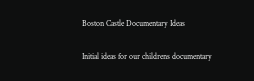Boston Castle Documentary Ideas

Initial ideas for our childrens documentary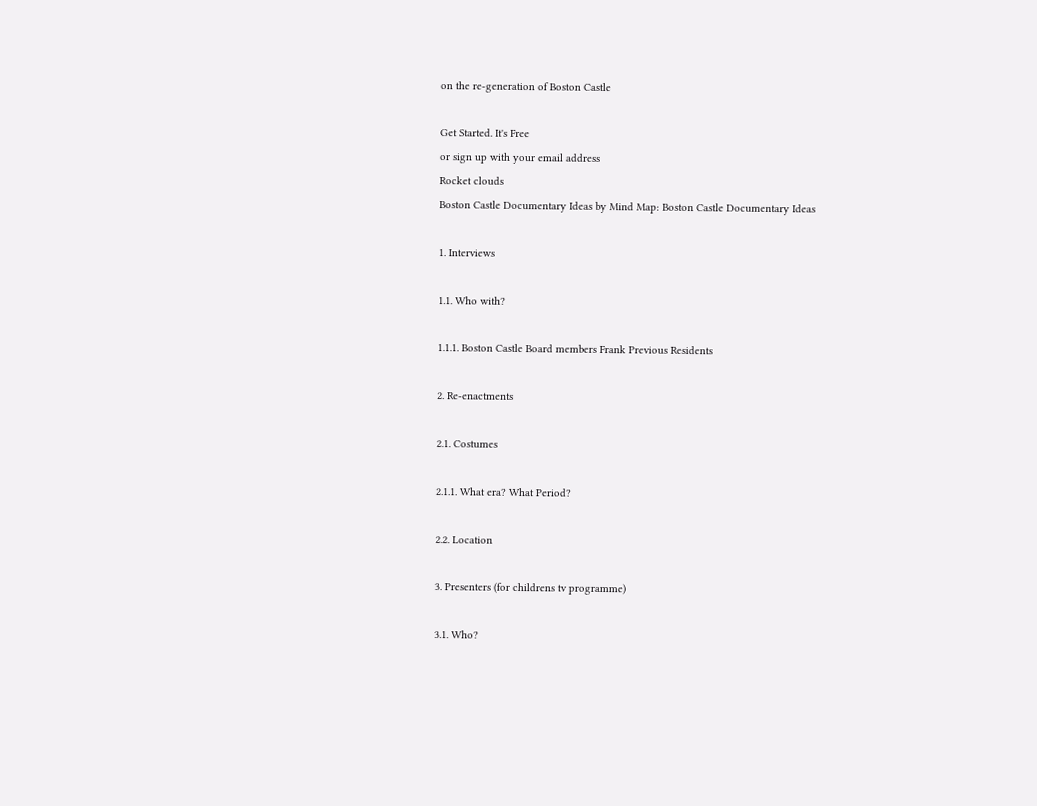on the re-generation of Boston Castle

Get Started. It's Free
or sign up with your email address
Rocket clouds
Boston Castle Documentary Ideas by Mind Map: Boston Castle Documentary Ideas

1. Interviews

1.1. Who with?

1.1.1. Boston Castle Board members Frank Previous Residents

2. Re-enactments

2.1. Costumes

2.1.1. What era? What Period?

2.2. Location

3. Presenters (for childrens tv programme)

3.1. Who?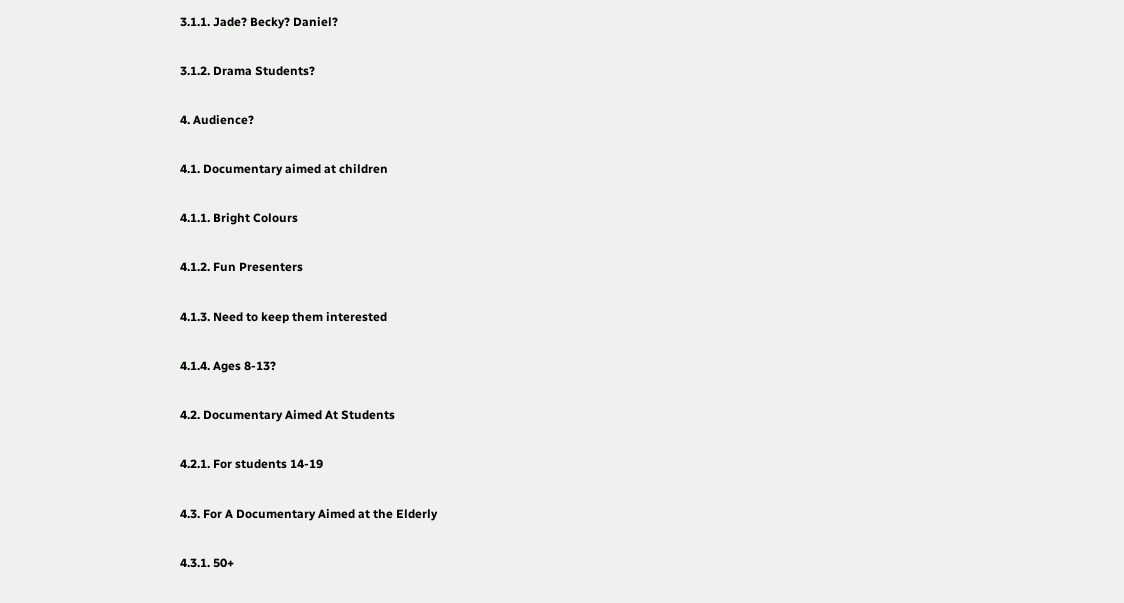3.1.1. Jade? Becky? Daniel?

3.1.2. Drama Students?

4. Audience?

4.1. Documentary aimed at children

4.1.1. Bright Colours

4.1.2. Fun Presenters

4.1.3. Need to keep them interested

4.1.4. Ages 8-13?

4.2. Documentary Aimed At Students

4.2.1. For students 14-19

4.3. For A Documentary Aimed at the Elderly

4.3.1. 50+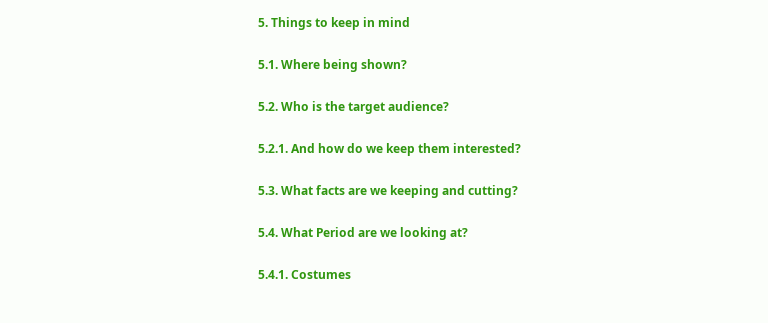5. Things to keep in mind

5.1. Where being shown?

5.2. Who is the target audience?

5.2.1. And how do we keep them interested?

5.3. What facts are we keeping and cutting?

5.4. What Period are we looking at?

5.4.1. Costumes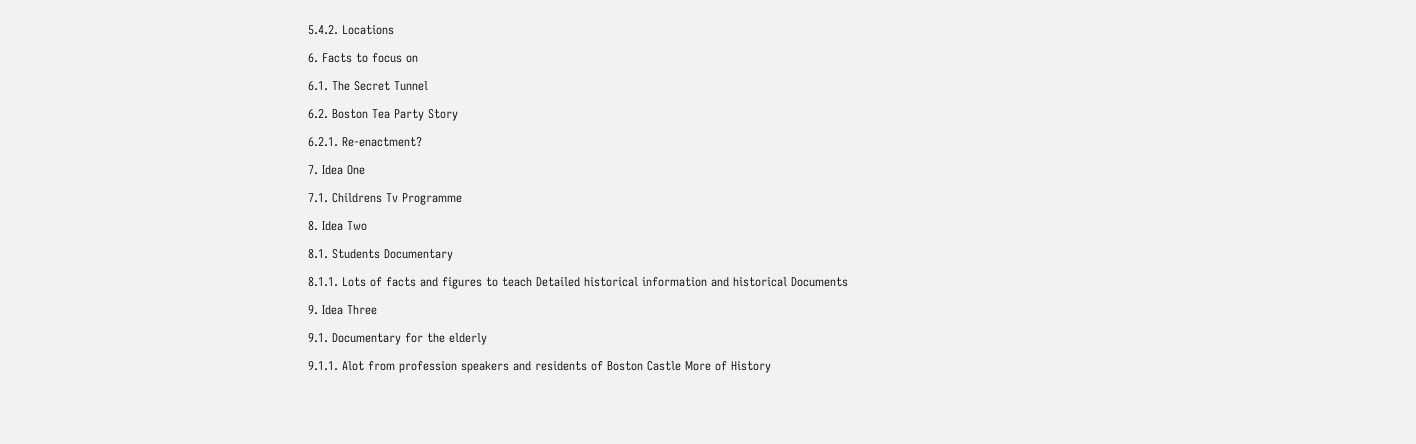5.4.2. Locations

6. Facts to focus on

6.1. The Secret Tunnel

6.2. Boston Tea Party Story

6.2.1. Re-enactment?

7. Idea One

7.1. Childrens Tv Programme

8. Idea Two

8.1. Students Documentary

8.1.1. Lots of facts and figures to teach Detailed historical information and historical Documents

9. Idea Three

9.1. Documentary for the elderly

9.1.1. Alot from profession speakers and residents of Boston Castle More of History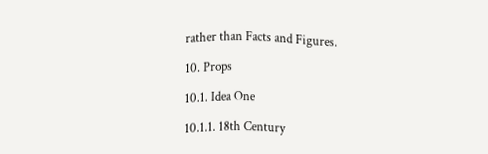rather than Facts and Figures.

10. Props

10.1. Idea One

10.1.1. 18th Century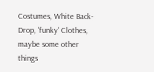Costumes, White Back-Drop, 'funky' Clothes, maybe some other things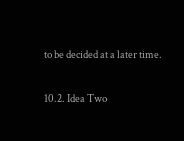to be decided at a later time.

10.2. Idea Two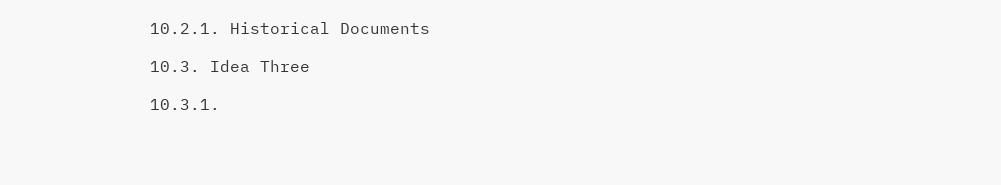10.2.1. Historical Documents

10.3. Idea Three

10.3.1.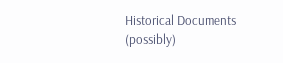Historical Documents (possibly)